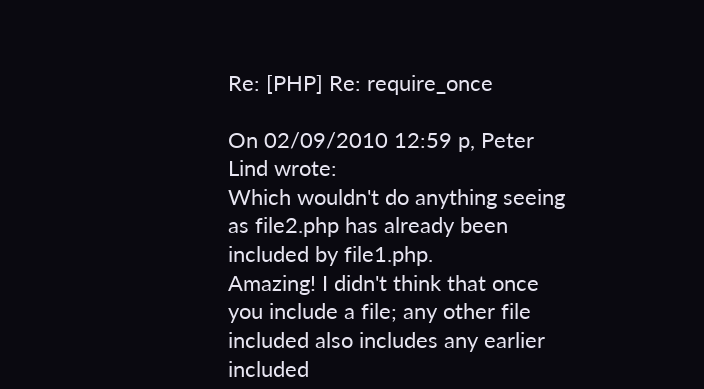Re: [PHP] Re: require_once

On 02/09/2010 12:59 p, Peter Lind wrote:
Which wouldn't do anything seeing as file2.php has already been
included by file1.php.
Amazing! I didn't think that once you include a file; any other file included also includes any earlier included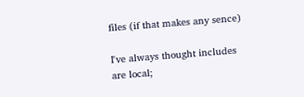files (if that makes any sence)

I've always thought includes are local;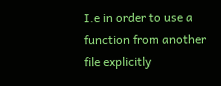I.e in order to use a function from another file explicitly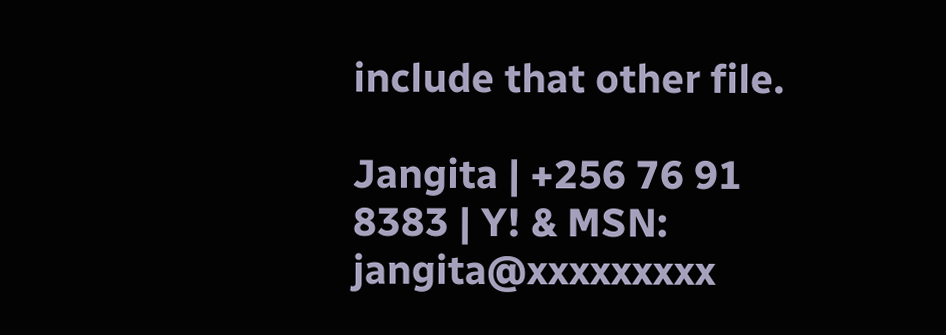include that other file.

Jangita | +256 76 91 8383 | Y! & MSN: jangita@xxxxxxxxx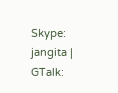Skype: jangita | GTalk: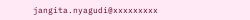jangita.nyagudi@xxxxxxxxx